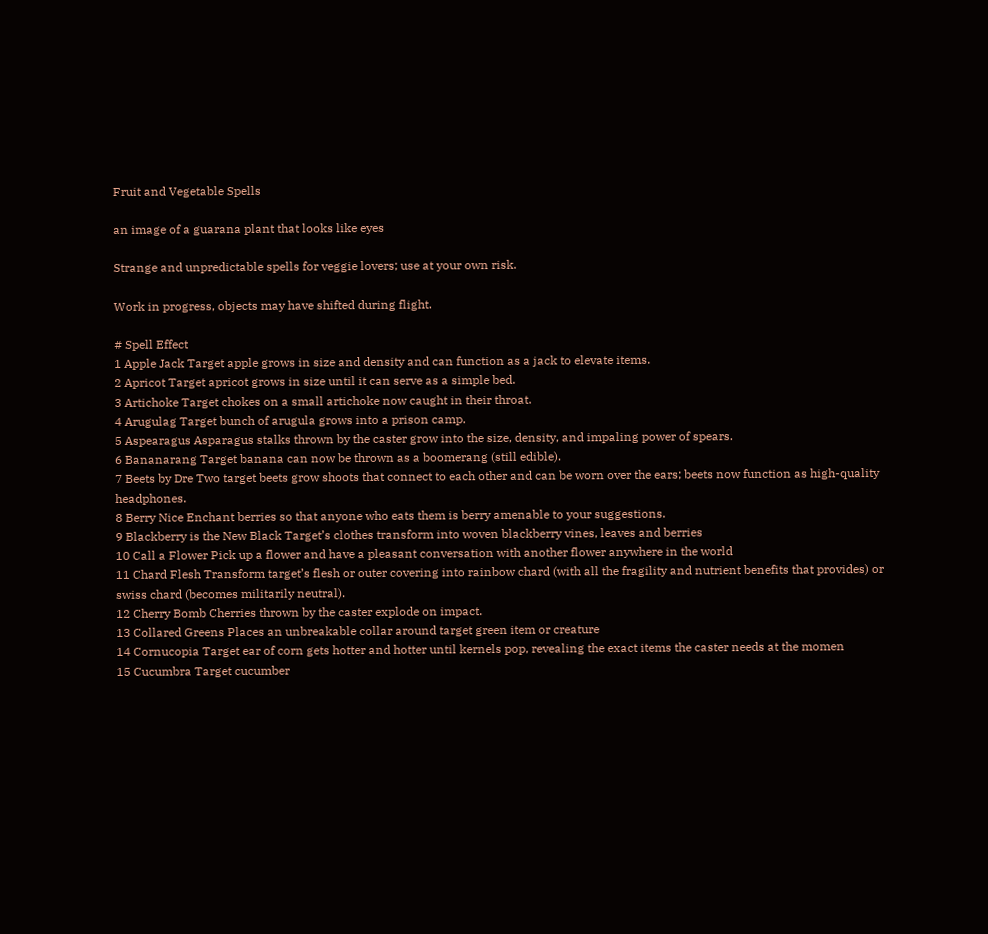Fruit and Vegetable Spells

an image of a guarana plant that looks like eyes

Strange and unpredictable spells for veggie lovers; use at your own risk.

Work in progress, objects may have shifted during flight.

# Spell Effect
1 Apple Jack Target apple grows in size and density and can function as a jack to elevate items.
2 Apricot Target apricot grows in size until it can serve as a simple bed.
3 Artichoke Target chokes on a small artichoke now caught in their throat.
4 Arugulag Target bunch of arugula grows into a prison camp.
5 Aspearagus Asparagus stalks thrown by the caster grow into the size, density, and impaling power of spears.
6 Bananarang Target banana can now be thrown as a boomerang (still edible).
7 Beets by Dre Two target beets grow shoots that connect to each other and can be worn over the ears; beets now function as high-quality headphones.
8 Berry Nice Enchant berries so that anyone who eats them is berry amenable to your suggestions.
9 Blackberry is the New Black Target’s clothes transform into woven blackberry vines, leaves and berries
10 Call a Flower Pick up a flower and have a pleasant conversation with another flower anywhere in the world
11 Chard Flesh Transform target’s flesh or outer covering into rainbow chard (with all the fragility and nutrient benefits that provides) or swiss chard (becomes militarily neutral).
12 Cherry Bomb Cherries thrown by the caster explode on impact.
13 Collared Greens Places an unbreakable collar around target green item or creature
14 Cornucopia Target ear of corn gets hotter and hotter until kernels pop, revealing the exact items the caster needs at the momen
15 Cucumbra Target cucumber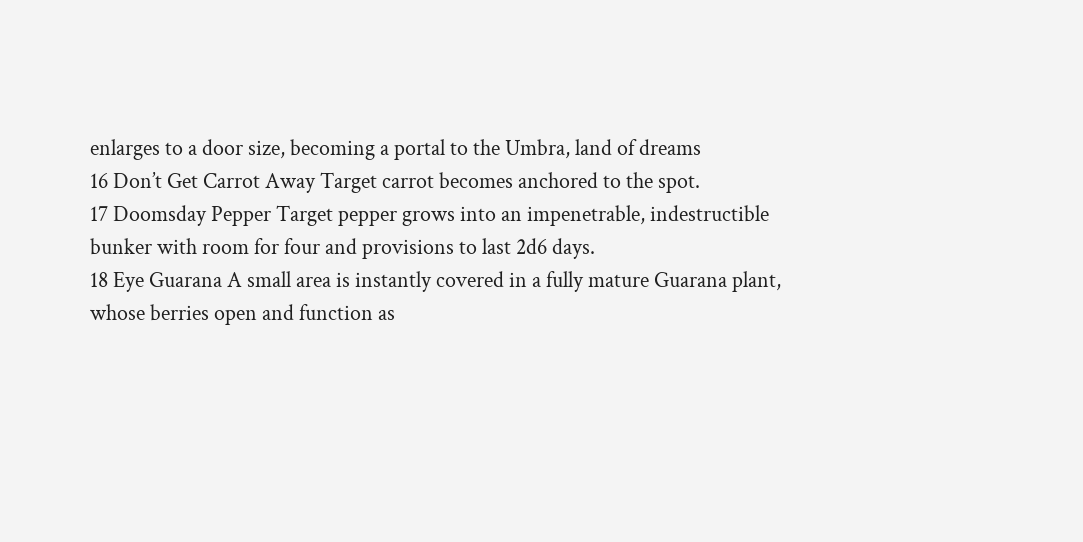enlarges to a door size, becoming a portal to the Umbra, land of dreams
16 Don’t Get Carrot Away Target carrot becomes anchored to the spot.
17 Doomsday Pepper Target pepper grows into an impenetrable, indestructible bunker with room for four and provisions to last 2d6 days.
18 Eye Guarana A small area is instantly covered in a fully mature Guarana plant, whose berries open and function as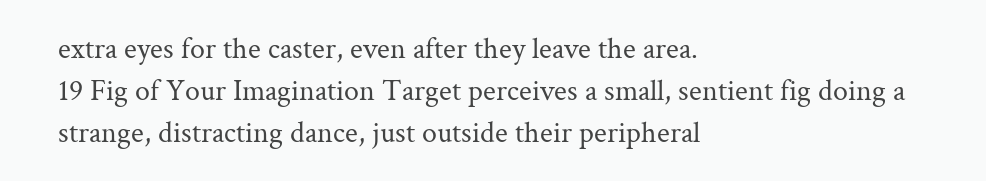extra eyes for the caster, even after they leave the area.
19 Fig of Your Imagination Target perceives a small, sentient fig doing a strange, distracting dance, just outside their peripheral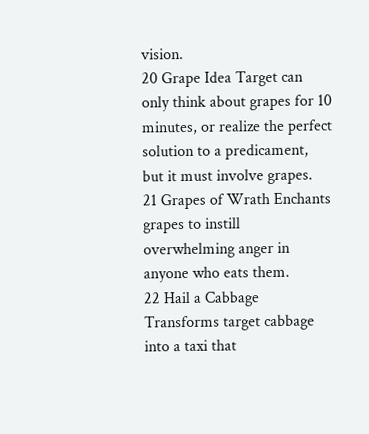vision.
20 Grape Idea Target can only think about grapes for 10 minutes, or realize the perfect solution to a predicament, but it must involve grapes.
21 Grapes of Wrath Enchants grapes to instill overwhelming anger in anyone who eats them.
22 Hail a Cabbage Transforms target cabbage into a taxi that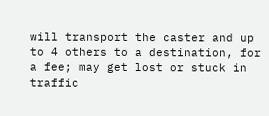will transport the caster and up to 4 others to a destination, for a fee; may get lost or stuck in traffic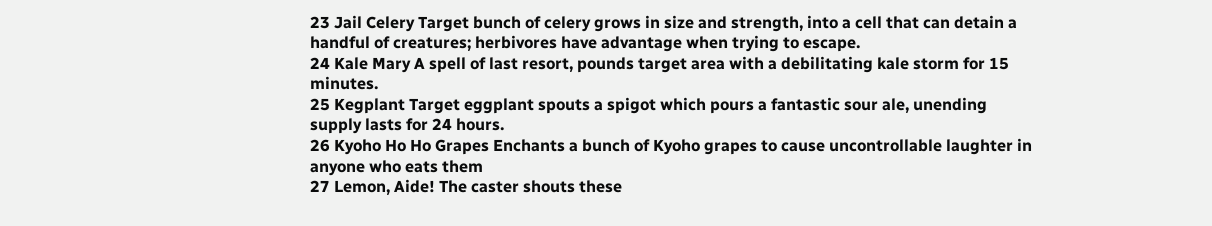23 Jail Celery Target bunch of celery grows in size and strength, into a cell that can detain a handful of creatures; herbivores have advantage when trying to escape.
24 Kale Mary A spell of last resort, pounds target area with a debilitating kale storm for 15 minutes.
25 Kegplant Target eggplant spouts a spigot which pours a fantastic sour ale, unending supply lasts for 24 hours.
26 Kyoho Ho Ho Grapes Enchants a bunch of Kyoho grapes to cause uncontrollable laughter in anyone who eats them
27 Lemon, Aide! The caster shouts these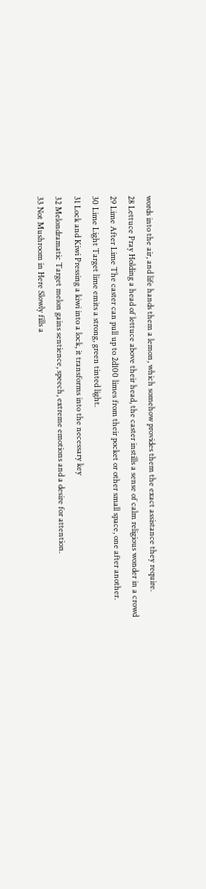words into the air, and life hands them a lemon, which somehow provides them the exact assistance they require.
28 Lettuce Pray Holding a head of lettuce above their head, the caster instills a sense of calm religious wonder in a crowd
29 Lime After Lime The caster can pull up to 2d100 limes from their pocket or other small space, one after another.
30 Lime Light Target lime emits a strong, green tinted light.
31 Lock and Kiwi Pressing a kiwi into a lock, it transforms into the necessary key
32 Melondramatic Target melon gains sentience, speech, extreme emotions and a desire for attention.
33 Not Mushroom in Here Slowly fills a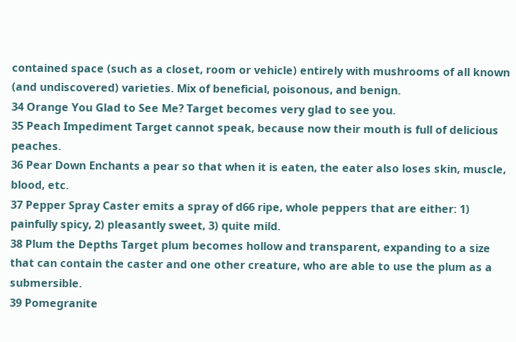contained space (such as a closet, room or vehicle) entirely with mushrooms of all known (and undiscovered) varieties. Mix of beneficial, poisonous, and benign.
34 Orange You Glad to See Me? Target becomes very glad to see you.
35 Peach Impediment Target cannot speak, because now their mouth is full of delicious peaches.
36 Pear Down Enchants a pear so that when it is eaten, the eater also loses skin, muscle, blood, etc.
37 Pepper Spray Caster emits a spray of d66 ripe, whole peppers that are either: 1) painfully spicy, 2) pleasantly sweet, 3) quite mild.
38 Plum the Depths Target plum becomes hollow and transparent, expanding to a size that can contain the caster and one other creature, who are able to use the plum as a submersible.
39 Pomegranite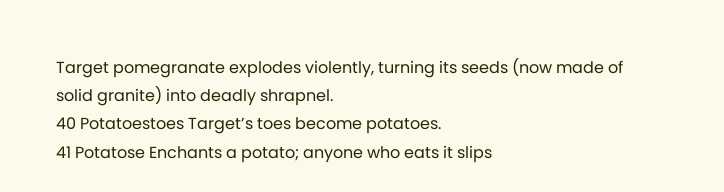Target pomegranate explodes violently, turning its seeds (now made of solid granite) into deadly shrapnel.
40 Potatoestoes Target’s toes become potatoes.
41 Potatose Enchants a potato; anyone who eats it slips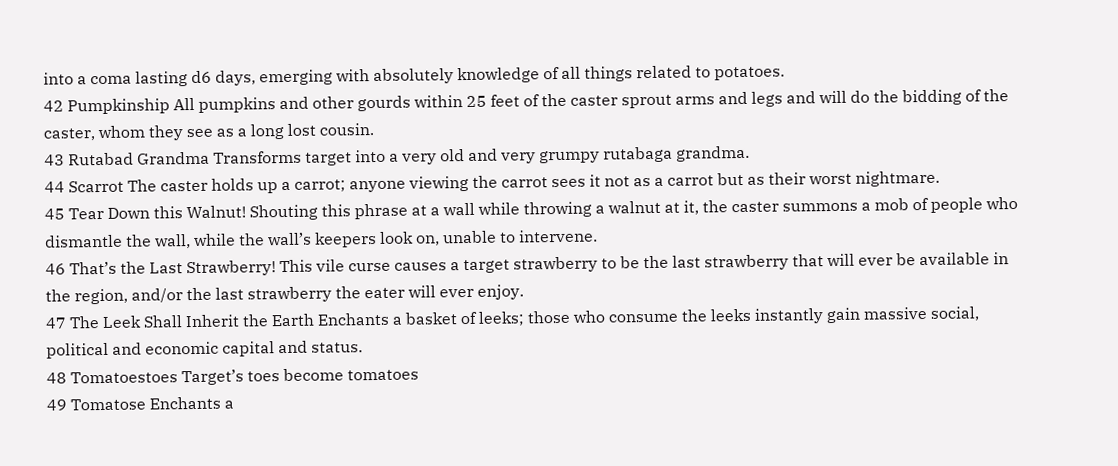into a coma lasting d6 days, emerging with absolutely knowledge of all things related to potatoes.
42 Pumpkinship All pumpkins and other gourds within 25 feet of the caster sprout arms and legs and will do the bidding of the caster, whom they see as a long lost cousin.
43 Rutabad Grandma Transforms target into a very old and very grumpy rutabaga grandma.
44 Scarrot The caster holds up a carrot; anyone viewing the carrot sees it not as a carrot but as their worst nightmare.
45 Tear Down this Walnut! Shouting this phrase at a wall while throwing a walnut at it, the caster summons a mob of people who dismantle the wall, while the wall’s keepers look on, unable to intervene.
46 That’s the Last Strawberry! This vile curse causes a target strawberry to be the last strawberry that will ever be available in the region, and/or the last strawberry the eater will ever enjoy.
47 The Leek Shall Inherit the Earth Enchants a basket of leeks; those who consume the leeks instantly gain massive social, political and economic capital and status.
48 Tomatoestoes Target’s toes become tomatoes
49 Tomatose Enchants a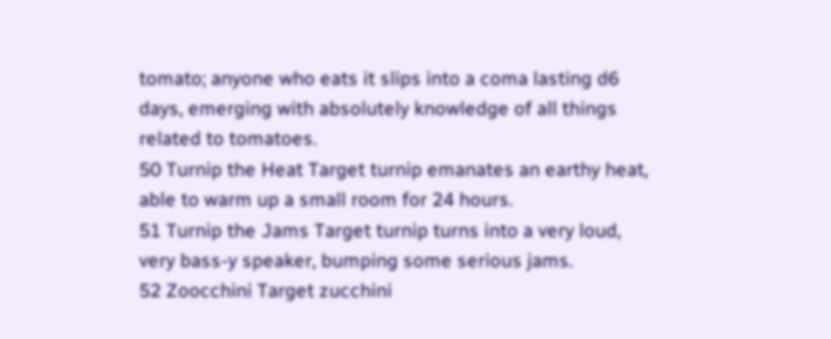tomato; anyone who eats it slips into a coma lasting d6 days, emerging with absolutely knowledge of all things related to tomatoes.
50 Turnip the Heat Target turnip emanates an earthy heat, able to warm up a small room for 24 hours.
51 Turnip the Jams Target turnip turns into a very loud, very bass-y speaker, bumping some serious jams.
52 Zoocchini Target zucchini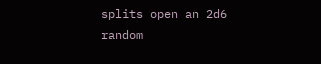splits open an 2d6 random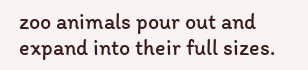zoo animals pour out and expand into their full sizes.